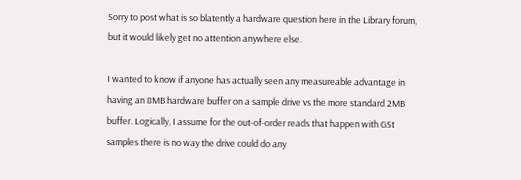Sorry to post what is so blatently a hardware question here in the Library forum, but it would likely get no attention anywhere else.

I wanted to know if anyone has actually seen any measureable advantage in having an 8MB hardware buffer on a sample drive vs the more standard 2MB buffer. Logically, I assume for the out-of-order reads that happen with GSt samples there is no way the drive could do any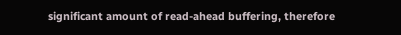significant amount of read-ahead buffering, therefore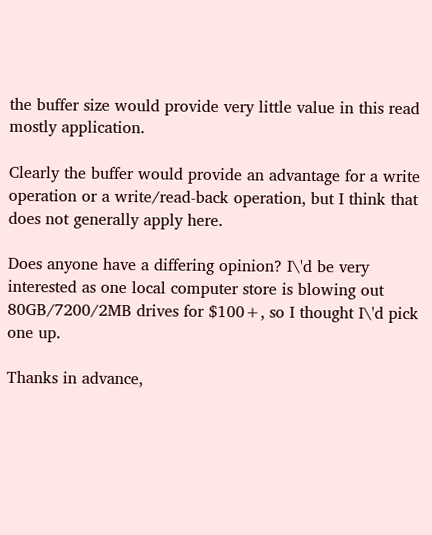the buffer size would provide very little value in this read mostly application.

Clearly the buffer would provide an advantage for a write operation or a write/read-back operation, but I think that does not generally apply here.

Does anyone have a differing opinion? I\'d be very interested as one local computer store is blowing out 80GB/7200/2MB drives for $100+, so I thought I\'d pick one up.

Thanks in advance,